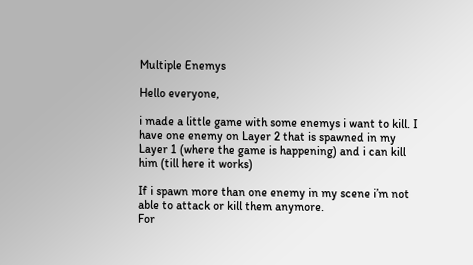Multiple Enemys

Hello everyone,

i made a little game with some enemys i want to kill. I have one enemy on Layer 2 that is spawned in my Layer 1 (where the game is happening) and i can kill him (till here it works)

If i spawn more than one enemy in my scene i’m not able to attack or kill them anymore.
For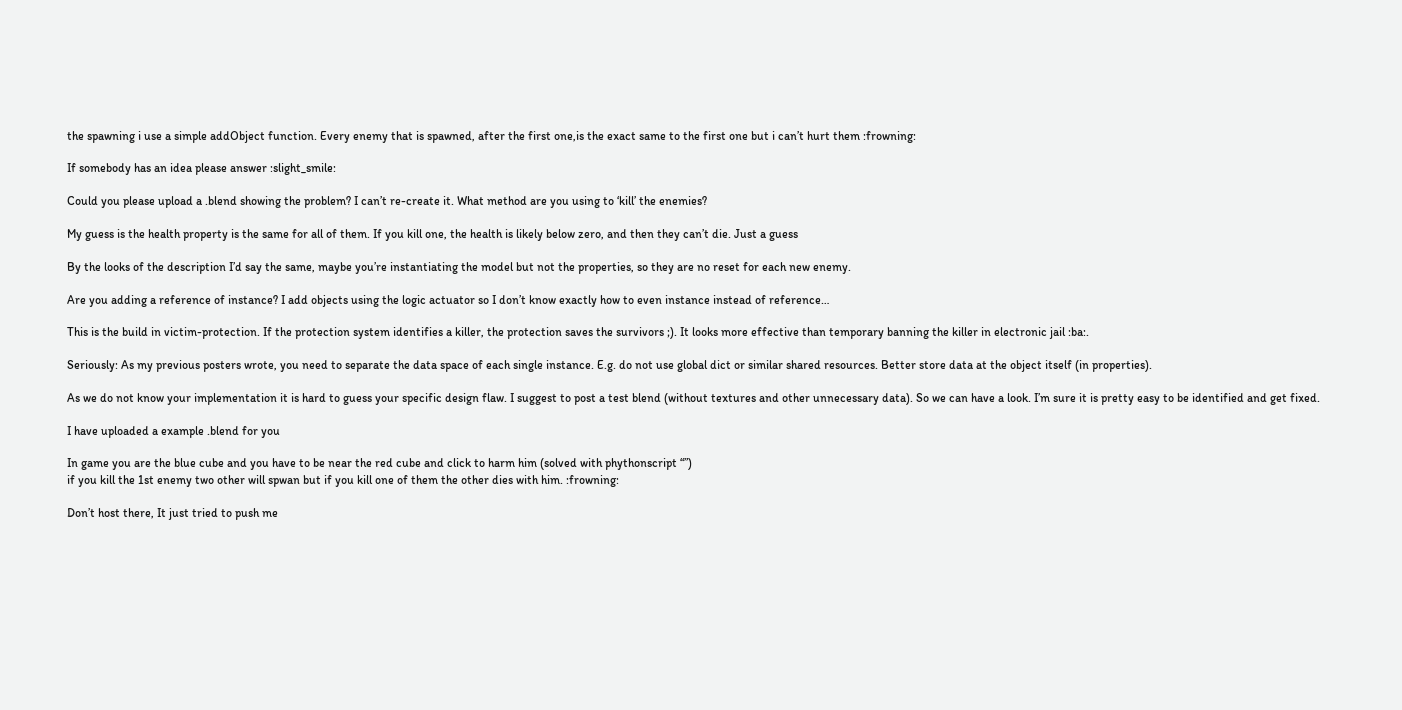the spawning i use a simple addObject function. Every enemy that is spawned, after the first one,is the exact same to the first one but i can’t hurt them :frowning:

If somebody has an idea please answer :slight_smile:

Could you please upload a .blend showing the problem? I can’t re-create it. What method are you using to ‘kill’ the enemies?

My guess is the health property is the same for all of them. If you kill one, the health is likely below zero, and then they can’t die. Just a guess

By the looks of the description I’d say the same, maybe you’re instantiating the model but not the properties, so they are no reset for each new enemy.

Are you adding a reference of instance? I add objects using the logic actuator so I don’t know exactly how to even instance instead of reference…

This is the build in victim-protection. If the protection system identifies a killer, the protection saves the survivors ;). It looks more effective than temporary banning the killer in electronic jail :ba:.

Seriously: As my previous posters wrote, you need to separate the data space of each single instance. E.g. do not use global dict or similar shared resources. Better store data at the object itself (in properties).

As we do not know your implementation it is hard to guess your specific design flaw. I suggest to post a test blend (without textures and other unnecessary data). So we can have a look. I’m sure it is pretty easy to be identified and get fixed.

I have uploaded a example .blend for you

In game you are the blue cube and you have to be near the red cube and click to harm him (solved with phythonscript “”)
if you kill the 1st enemy two other will spwan but if you kill one of them the other dies with him. :frowning:

Don’t host there, It just tried to push me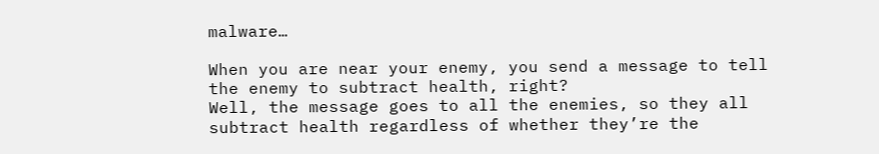malware…

When you are near your enemy, you send a message to tell the enemy to subtract health, right?
Well, the message goes to all the enemies, so they all subtract health regardless of whether they’re the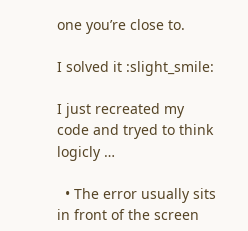one you’re close to.

I solved it :slight_smile:

I just recreated my code and tryed to think logicly …

  • The error usually sits in front of the screen